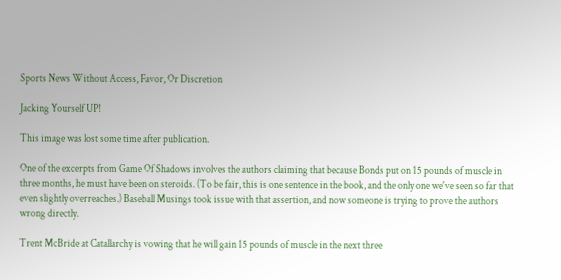Sports News Without Access, Favor, Or Discretion

Jacking Yourself UP!

This image was lost some time after publication.

One of the excerpts from Game Of Shadows involves the authors claiming that because Bonds put on 15 pounds of muscle in three months, he must have been on steroids. (To be fair, this is one sentence in the book, and the only one we've seen so far that even slightly overreaches.) Baseball Musings took issue with that assertion, and now someone is trying to prove the authors wrong directly.

Trent McBride at Catallarchy is vowing that he will gain 15 pounds of muscle in the next three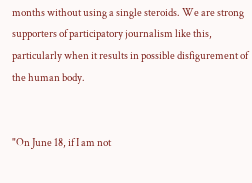months without using a single steroids. We are strong supporters of participatory journalism like this, particularly when it results in possible disfigurement of the human body.


"On June 18, if I am not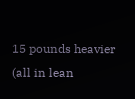15 pounds heavier (all in lean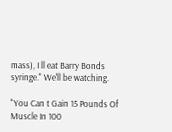mass), I ll eat Barry Bonds syringe." We'll be watching.

"You Can t Gain 15 Pounds Of Muscle In 100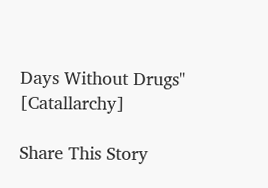Days Without Drugs" [Catallarchy]

Share This Story